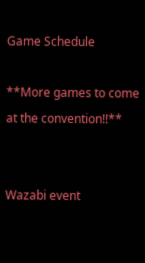Game Schedule

**More games to come at the convention!!**


Wazabi event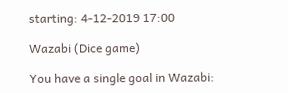starting: 4-12-2019 17:00

Wazabi (Dice game)

You have a single goal in Wazabi: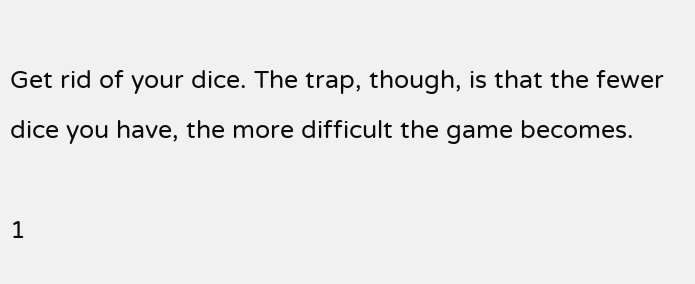Get rid of your dice. The trap, though, is that the fewer dice you have, the more difficult the game becomes.

1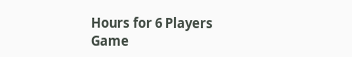Hours for 6 Players
Game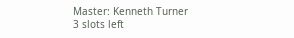Master: Kenneth Turner
3 slots left